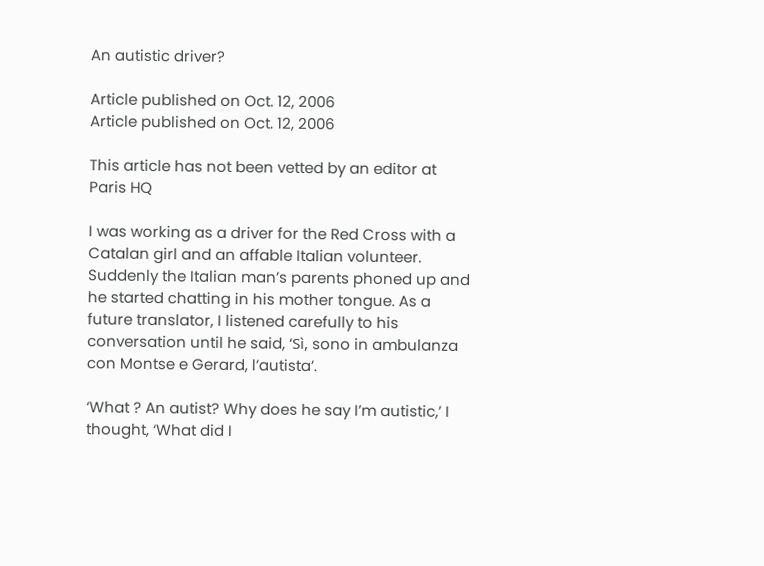An autistic driver?

Article published on Oct. 12, 2006
Article published on Oct. 12, 2006

This article has not been vetted by an editor at Paris HQ

I was working as a driver for the Red Cross with a Catalan girl and an affable Italian volunteer. Suddenly the Italian man’s parents phoned up and he started chatting in his mother tongue. As a future translator, I listened carefully to his conversation until he said, ‘Sì, sono in ambulanza con Montse e Gerard, l’autista’.

‘What ? An autist? Why does he say I’m autistic,’ I thought, ‘What did I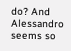do? And Alessandro seems so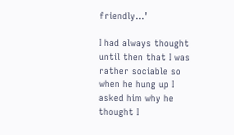friendly…’

I had always thought until then that I was rather sociable so when he hung up I asked him why he thought I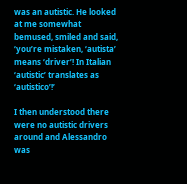was an autistic. He looked at me somewhat bemused, smiled and said, ‘you’re mistaken, ‘autista’ means ‘driver’! In Italian ‘autistic’ translates as ‘autistico’!’

I then understood there were no autistic drivers around and Alessandro was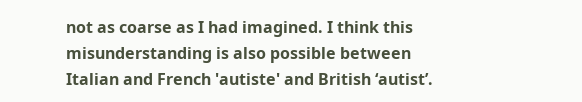not as coarse as I had imagined. I think this misunderstanding is also possible between Italian and French 'autiste' and British ‘autist’.